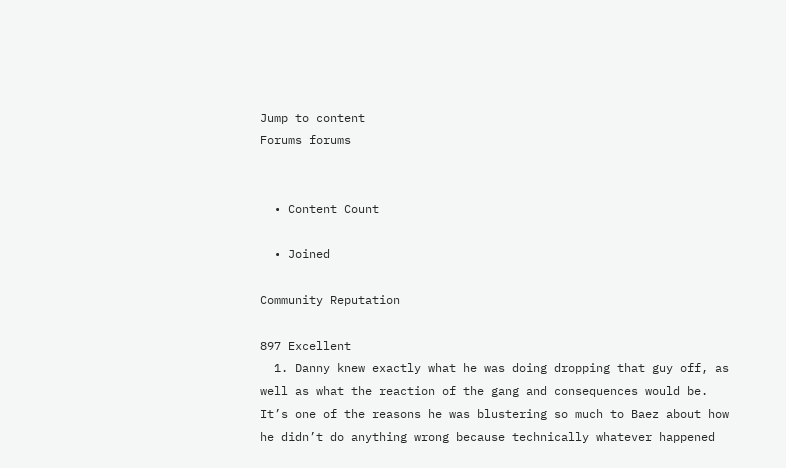Jump to content
Forums forums


  • Content Count

  • Joined

Community Reputation

897 Excellent
  1. Danny knew exactly what he was doing dropping that guy off, as well as what the reaction of the gang and consequences would be. It’s one of the reasons he was blustering so much to Baez about how he didn’t do anything wrong because technically whatever happened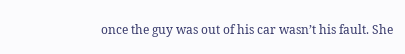once the guy was out of his car wasn’t his fault. She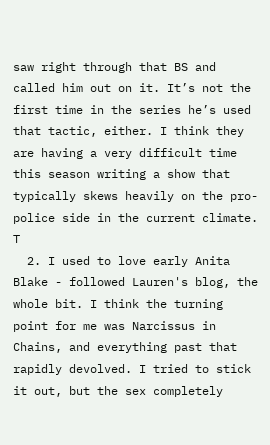saw right through that BS and called him out on it. It’s not the first time in the series he’s used that tactic, either. I think they are having a very difficult time this season writing a show that typically skews heavily on the pro-police side in the current climate. T
  2. I used to love early Anita Blake - followed Lauren's blog, the whole bit. I think the turning point for me was Narcissus in Chains, and everything past that rapidly devolved. I tried to stick it out, but the sex completely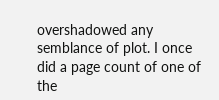overshadowed any semblance of plot. I once did a page count of one of the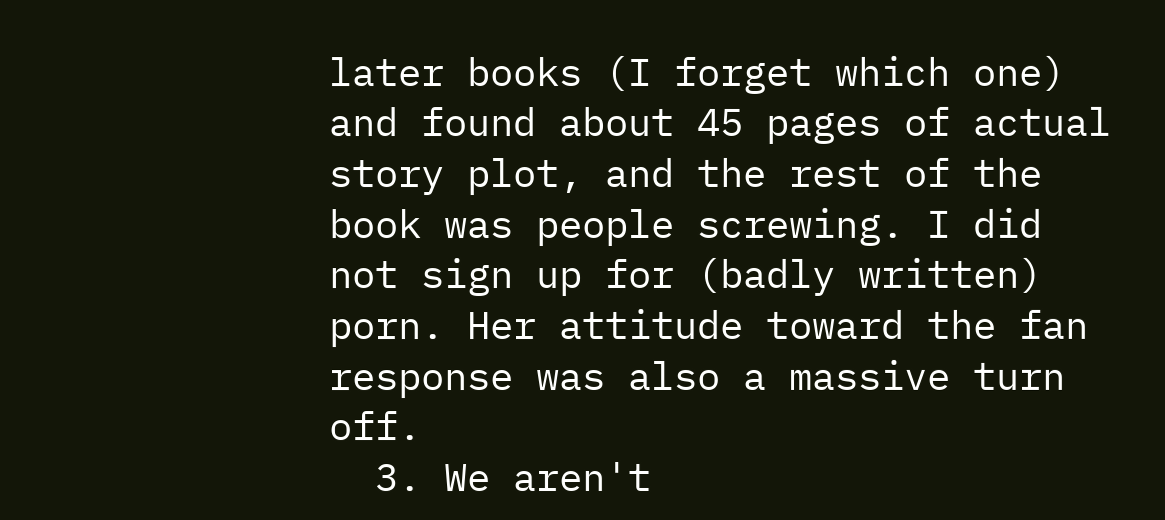later books (I forget which one) and found about 45 pages of actual story plot, and the rest of the book was people screwing. I did not sign up for (badly written) porn. Her attitude toward the fan response was also a massive turn off.
  3. We aren't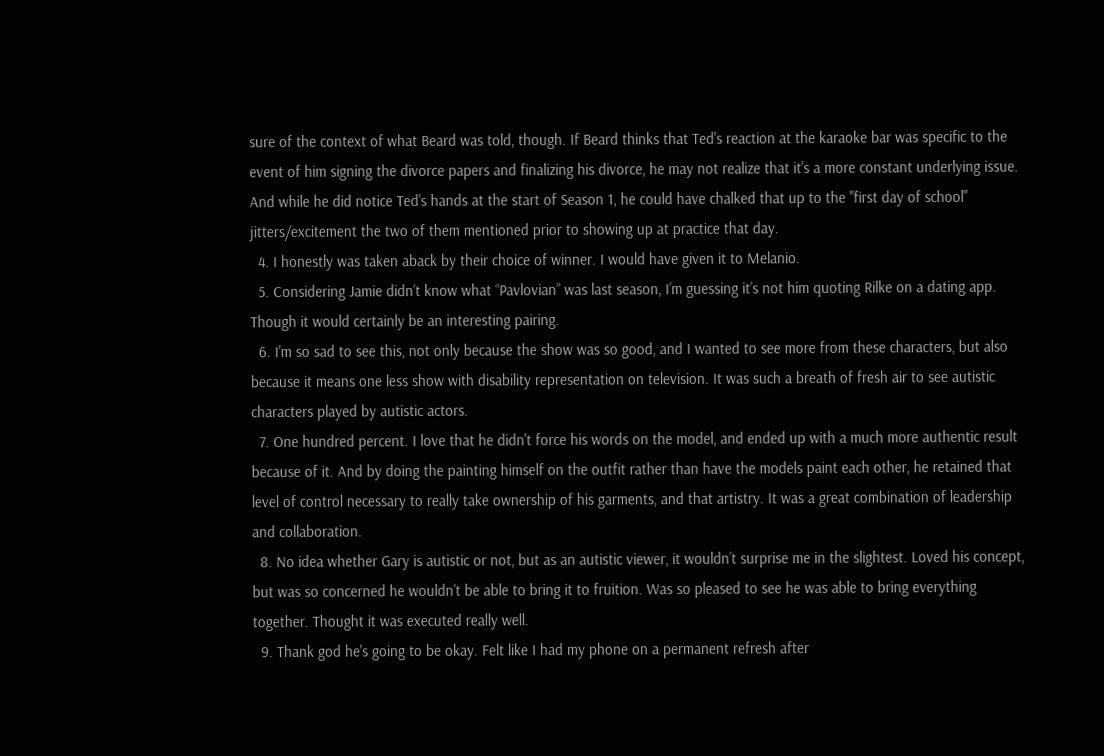sure of the context of what Beard was told, though. If Beard thinks that Ted's reaction at the karaoke bar was specific to the event of him signing the divorce papers and finalizing his divorce, he may not realize that it's a more constant underlying issue. And while he did notice Ted's hands at the start of Season 1, he could have chalked that up to the "first day of school" jitters/excitement the two of them mentioned prior to showing up at practice that day.
  4. I honestly was taken aback by their choice of winner. I would have given it to Melanio.
  5. Considering Jamie didn’t know what “Pavlovian” was last season, I’m guessing it’s not him quoting Rilke on a dating app. Though it would certainly be an interesting pairing.
  6. I'm so sad to see this, not only because the show was so good, and I wanted to see more from these characters, but also because it means one less show with disability representation on television. It was such a breath of fresh air to see autistic characters played by autistic actors.
  7. One hundred percent. I love that he didn't force his words on the model, and ended up with a much more authentic result because of it. And by doing the painting himself on the outfit rather than have the models paint each other, he retained that level of control necessary to really take ownership of his garments, and that artistry. It was a great combination of leadership and collaboration.
  8. No idea whether Gary is autistic or not, but as an autistic viewer, it wouldn’t surprise me in the slightest. Loved his concept, but was so concerned he wouldn’t be able to bring it to fruition. Was so pleased to see he was able to bring everything together. Thought it was executed really well.
  9. Thank god he's going to be okay. Felt like I had my phone on a permanent refresh after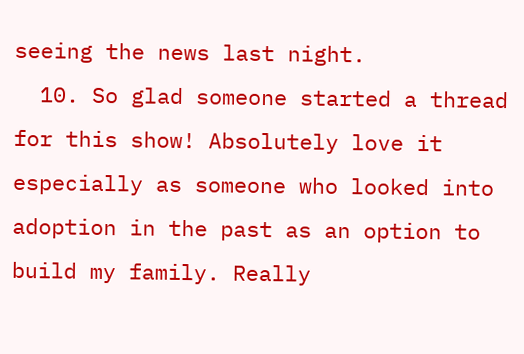seeing the news last night.
  10. So glad someone started a thread for this show! Absolutely love it especially as someone who looked into adoption in the past as an option to build my family. Really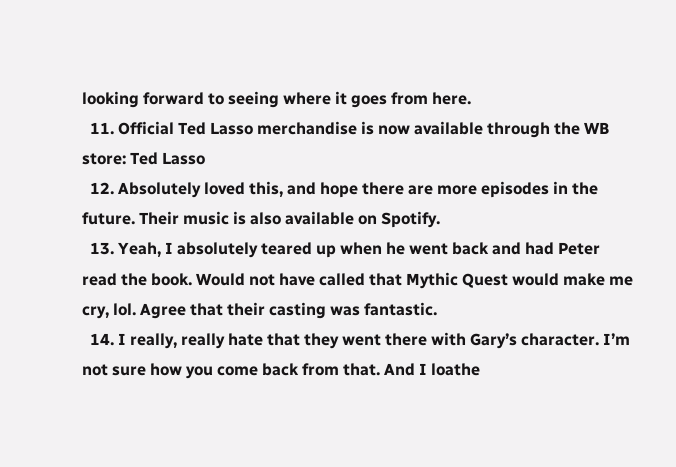looking forward to seeing where it goes from here.
  11. Official Ted Lasso merchandise is now available through the WB store: Ted Lasso
  12. Absolutely loved this, and hope there are more episodes in the future. Their music is also available on Spotify.
  13. Yeah, I absolutely teared up when he went back and had Peter read the book. Would not have called that Mythic Quest would make me cry, lol. Agree that their casting was fantastic.
  14. I really, really hate that they went there with Gary’s character. I’m not sure how you come back from that. And I loathe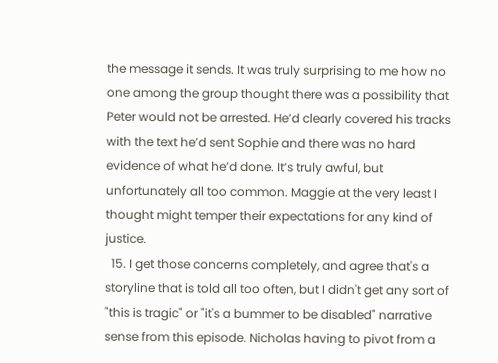the message it sends. It was truly surprising to me how no one among the group thought there was a possibility that Peter would not be arrested. He’d clearly covered his tracks with the text he’d sent Sophie and there was no hard evidence of what he’d done. It’s truly awful, but unfortunately all too common. Maggie at the very least I thought might temper their expectations for any kind of justice.
  15. I get those concerns completely, and agree that's a storyline that is told all too often, but I didn't get any sort of "this is tragic" or "it's a bummer to be disabled" narrative sense from this episode. Nicholas having to pivot from a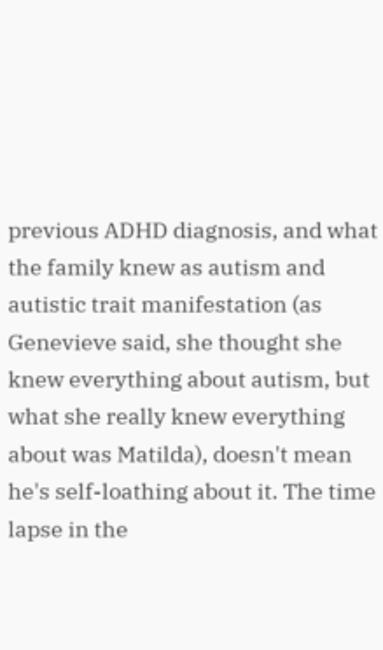previous ADHD diagnosis, and what the family knew as autism and autistic trait manifestation (as Genevieve said, she thought she knew everything about autism, but what she really knew everything about was Matilda), doesn't mean he's self-loathing about it. The time lapse in the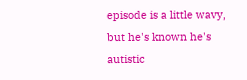episode is a little wavy, but he's known he's autistic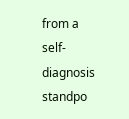from a self-diagnosis standpo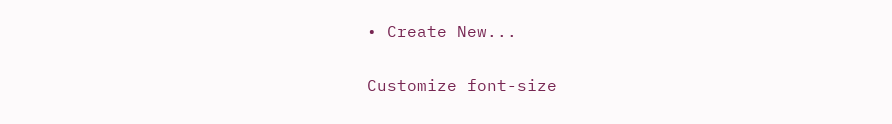• Create New...

Customize font-size